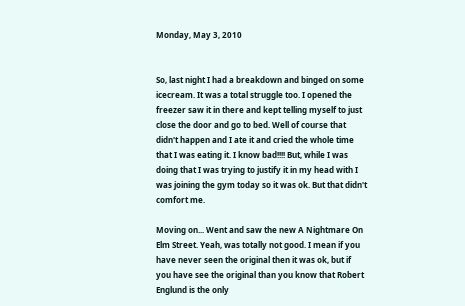Monday, May 3, 2010


So, last night I had a breakdown and binged on some icecream. It was a total struggle too. I opened the freezer saw it in there and kept telling myself to just close the door and go to bed. Well of course that didn't happen and I ate it and cried the whole time that I was eating it. I know bad!!!! But, while I was doing that I was trying to justify it in my head with I was joining the gym today so it was ok. But that didn't comfort me.

Moving on... Went and saw the new A Nightmare On Elm Street. Yeah, was totally not good. I mean if you have never seen the original then it was ok, but if you have see the original than you know that Robert Englund is the only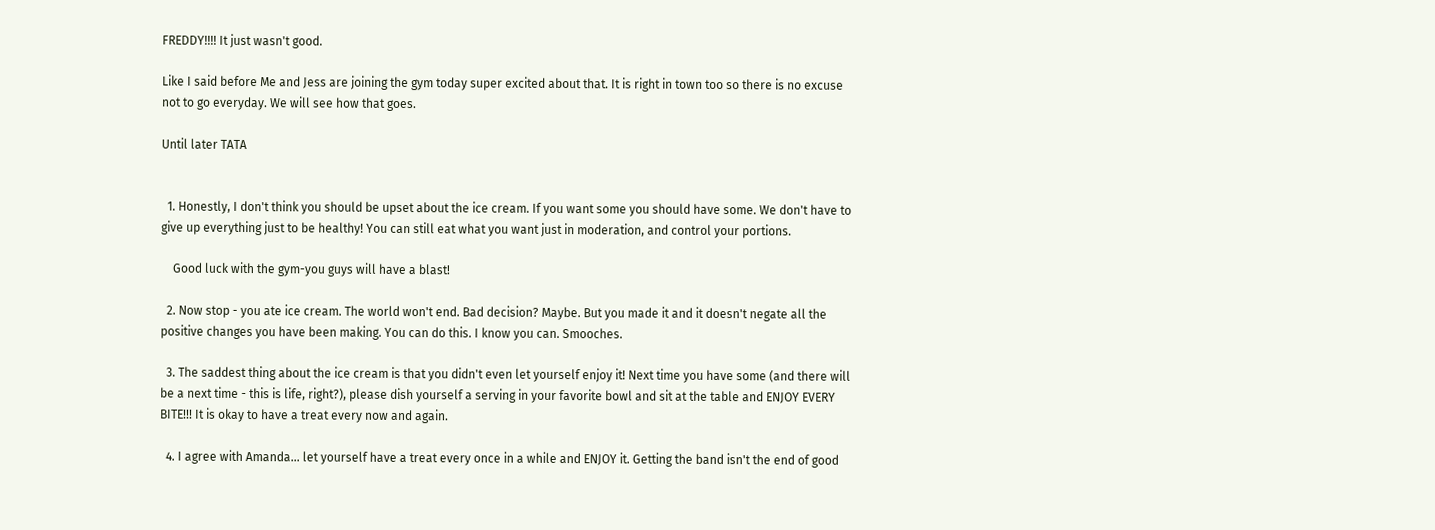FREDDY!!!! It just wasn't good.

Like I said before Me and Jess are joining the gym today super excited about that. It is right in town too so there is no excuse not to go everyday. We will see how that goes.

Until later TATA


  1. Honestly, I don't think you should be upset about the ice cream. If you want some you should have some. We don't have to give up everything just to be healthy! You can still eat what you want just in moderation, and control your portions.

    Good luck with the gym-you guys will have a blast!

  2. Now stop - you ate ice cream. The world won't end. Bad decision? Maybe. But you made it and it doesn't negate all the positive changes you have been making. You can do this. I know you can. Smooches.

  3. The saddest thing about the ice cream is that you didn't even let yourself enjoy it! Next time you have some (and there will be a next time - this is life, right?), please dish yourself a serving in your favorite bowl and sit at the table and ENJOY EVERY BITE!!! It is okay to have a treat every now and again.

  4. I agree with Amanda... let yourself have a treat every once in a while and ENJOY it. Getting the band isn't the end of good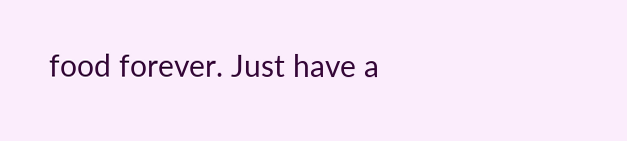food forever. Just have a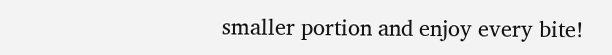smaller portion and enjoy every bite!